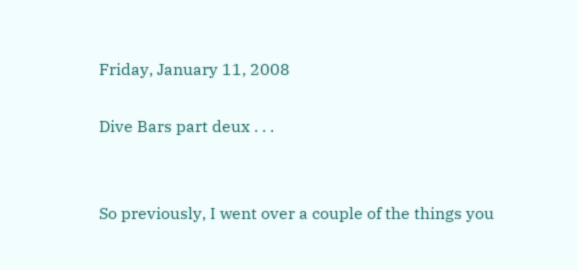Friday, January 11, 2008

Dive Bars part deux . . .


So previously, I went over a couple of the things you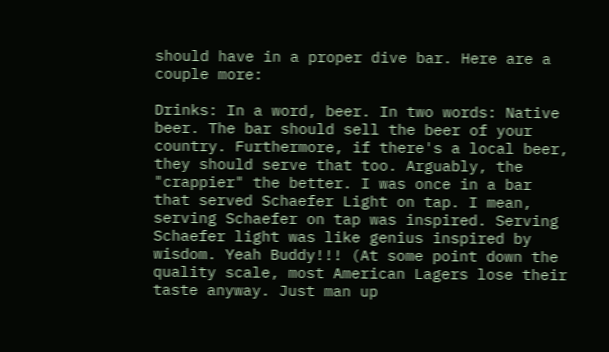should have in a proper dive bar. Here are a couple more:

Drinks: In a word, beer. In two words: Native beer. The bar should sell the beer of your country. Furthermore, if there's a local beer, they should serve that too. Arguably, the "crappier" the better. I was once in a bar that served Schaefer Light on tap. I mean, serving Schaefer on tap was inspired. Serving Schaefer light was like genius inspired by wisdom. Yeah Buddy!!! (At some point down the quality scale, most American Lagers lose their taste anyway. Just man up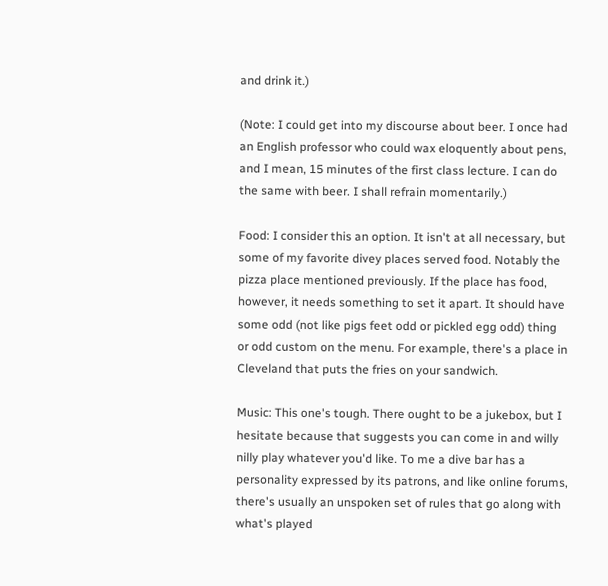and drink it.)

(Note: I could get into my discourse about beer. I once had an English professor who could wax eloquently about pens, and I mean, 15 minutes of the first class lecture. I can do the same with beer. I shall refrain momentarily.)

Food: I consider this an option. It isn't at all necessary, but some of my favorite divey places served food. Notably the pizza place mentioned previously. If the place has food, however, it needs something to set it apart. It should have some odd (not like pigs feet odd or pickled egg odd) thing or odd custom on the menu. For example, there's a place in Cleveland that puts the fries on your sandwich.

Music: This one's tough. There ought to be a jukebox, but I hesitate because that suggests you can come in and willy nilly play whatever you'd like. To me a dive bar has a personality expressed by its patrons, and like online forums, there's usually an unspoken set of rules that go along with what's played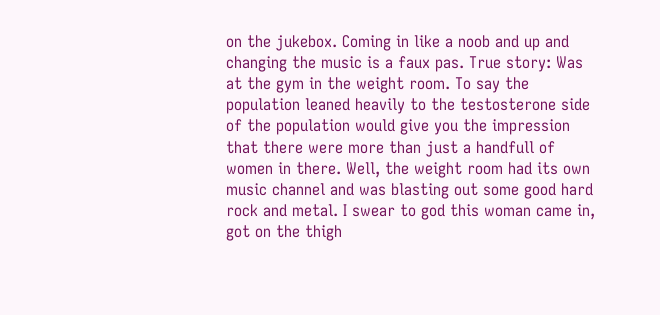on the jukebox. Coming in like a noob and up and changing the music is a faux pas. True story: Was at the gym in the weight room. To say the population leaned heavily to the testosterone side of the population would give you the impression that there were more than just a handfull of women in there. Well, the weight room had its own music channel and was blasting out some good hard rock and metal. I swear to god this woman came in, got on the thigh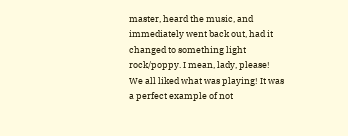master, heard the music, and immediately went back out, had it changed to something light rock/poppy. I mean, lady, please! We all liked what was playing! It was a perfect example of not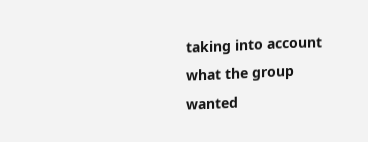taking into account what the group wanted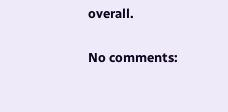overall.

No comments: